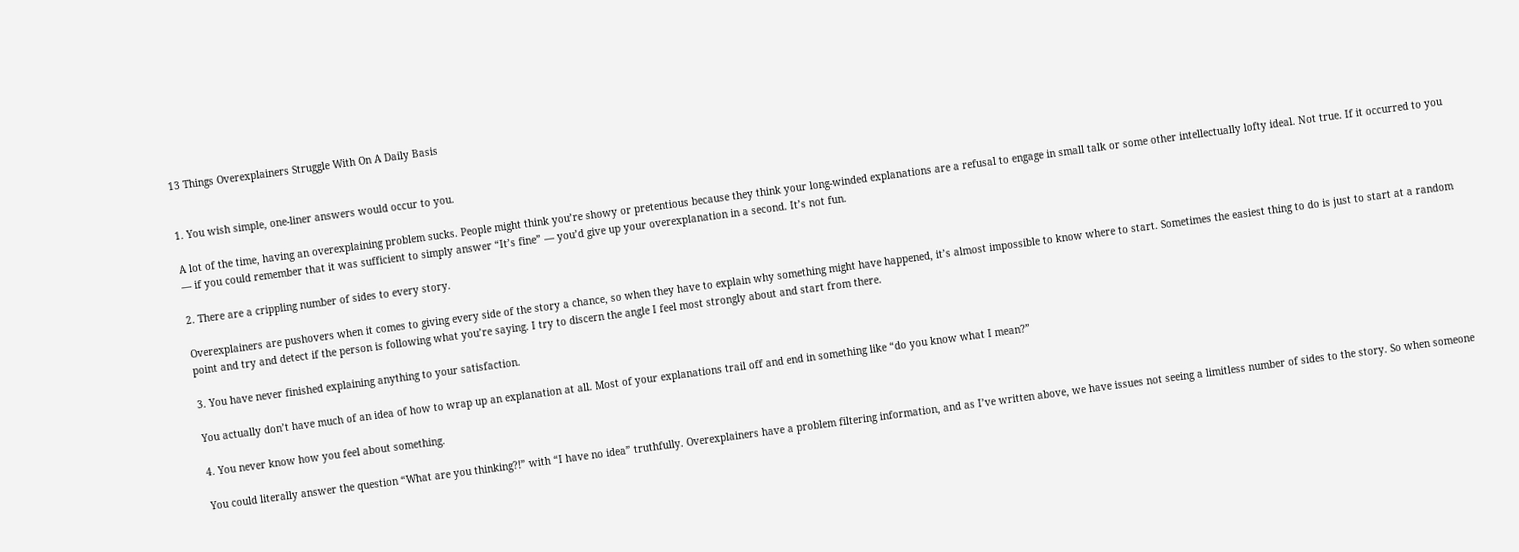13 Things Overexplainers Struggle With On A Daily Basis


1. You wish simple, one-liner answers would occur to you.

A lot of the time, having an overexplaining problem sucks. People might think you’re showy or pretentious because they think your long-winded explanations are a refusal to engage in small talk or some other intellectually lofty ideal. Not true. If it occurred to you — if you could remember that it was sufficient to simply answer “It’s fine” — you’d give up your overexplanation in a second. It’s not fun.

2. There are a crippling number of sides to every story.

Overexplainers are pushovers when it comes to giving every side of the story a chance, so when they have to explain why something might have happened, it’s almost impossible to know where to start. Sometimes the easiest thing to do is just to start at a random point and try and detect if the person is following what you’re saying. I try to discern the angle I feel most strongly about and start from there.

3. You have never finished explaining anything to your satisfaction.

You actually don’t have much of an idea of how to wrap up an explanation at all. Most of your explanations trail off and end in something like “do you know what I mean?”

4. You never know how you feel about something.

You could literally answer the question “What are you thinking?!” with “I have no idea” truthfully. Overexplainers have a problem filtering information, and as I’ve written above, we have issues not seeing a limitless number of sides to the story. So when someone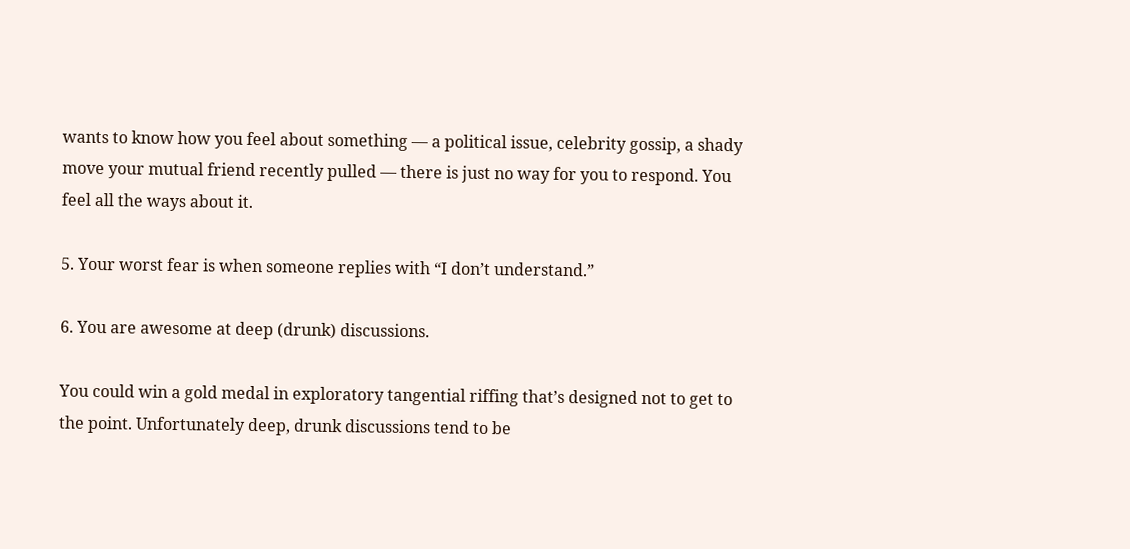wants to know how you feel about something — a political issue, celebrity gossip, a shady move your mutual friend recently pulled — there is just no way for you to respond. You feel all the ways about it.

5. Your worst fear is when someone replies with “I don’t understand.”

6. You are awesome at deep (drunk) discussions.

You could win a gold medal in exploratory tangential riffing that’s designed not to get to the point. Unfortunately deep, drunk discussions tend to be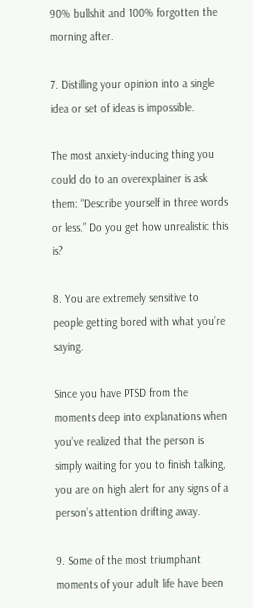90% bullshit and 100% forgotten the morning after.

7. Distilling your opinion into a single idea or set of ideas is impossible.

The most anxiety-inducing thing you could do to an overexplainer is ask them: “Describe yourself in three words or less.” Do you get how unrealistic this is?

8. You are extremely sensitive to people getting bored with what you’re saying.

Since you have PTSD from the moments deep into explanations when you’ve realized that the person is simply waiting for you to finish talking, you are on high alert for any signs of a person’s attention drifting away.

9. Some of the most triumphant moments of your adult life have been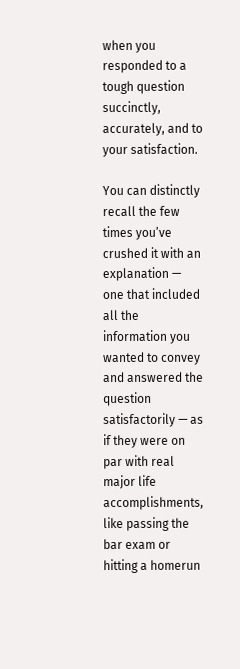when you responded to a tough question succinctly, accurately, and to your satisfaction.

You can distinctly recall the few times you’ve crushed it with an explanation — one that included all the information you wanted to convey and answered the question satisfactorily — as if they were on par with real major life accomplishments, like passing the bar exam or hitting a homerun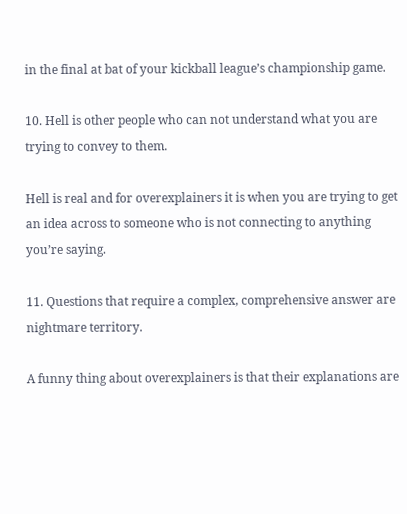in the final at bat of your kickball league’s championship game.

10. Hell is other people who can not understand what you are trying to convey to them.

Hell is real and for overexplainers it is when you are trying to get an idea across to someone who is not connecting to anything you’re saying.

11. Questions that require a complex, comprehensive answer are nightmare territory.

A funny thing about overexplainers is that their explanations are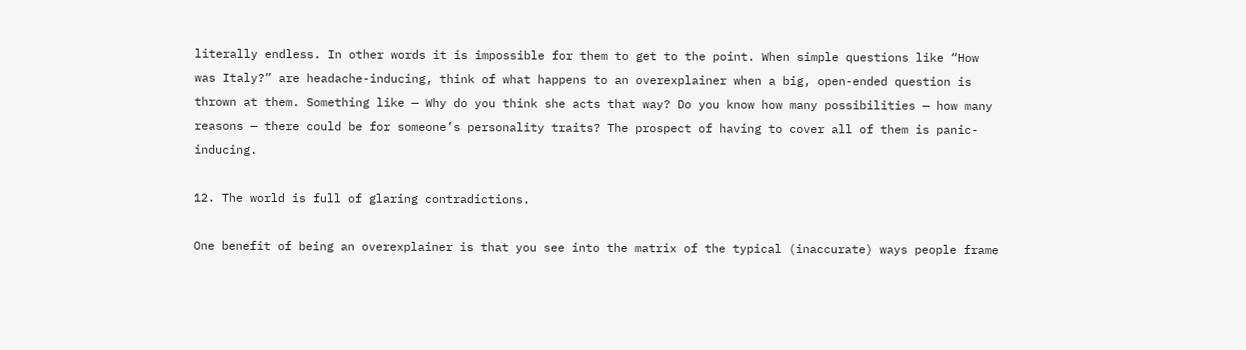literally endless. In other words it is impossible for them to get to the point. When simple questions like “How was Italy?” are headache-inducing, think of what happens to an overexplainer when a big, open-ended question is thrown at them. Something like — Why do you think she acts that way? Do you know how many possibilities — how many reasons — there could be for someone’s personality traits? The prospect of having to cover all of them is panic-inducing.

12. The world is full of glaring contradictions.

One benefit of being an overexplainer is that you see into the matrix of the typical (inaccurate) ways people frame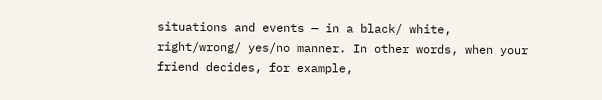situations and events — in a black/ white, right/wrong/ yes/no manner. In other words, when your friend decides, for example,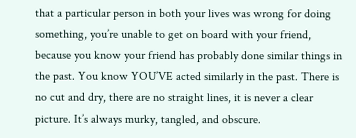that a particular person in both your lives was wrong for doing something, you’re unable to get on board with your friend, because you know your friend has probably done similar things in the past. You know YOU’VE acted similarly in the past. There is no cut and dry, there are no straight lines, it is never a clear picture. It’s always murky, tangled, and obscure.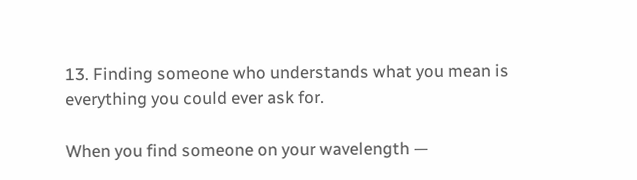13. Finding someone who understands what you mean is everything you could ever ask for.

When you find someone on your wavelength —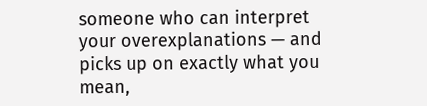someone who can interpret your overexplanations — and picks up on exactly what you mean,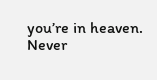you’re in heaven. Never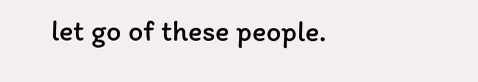let go of these people.